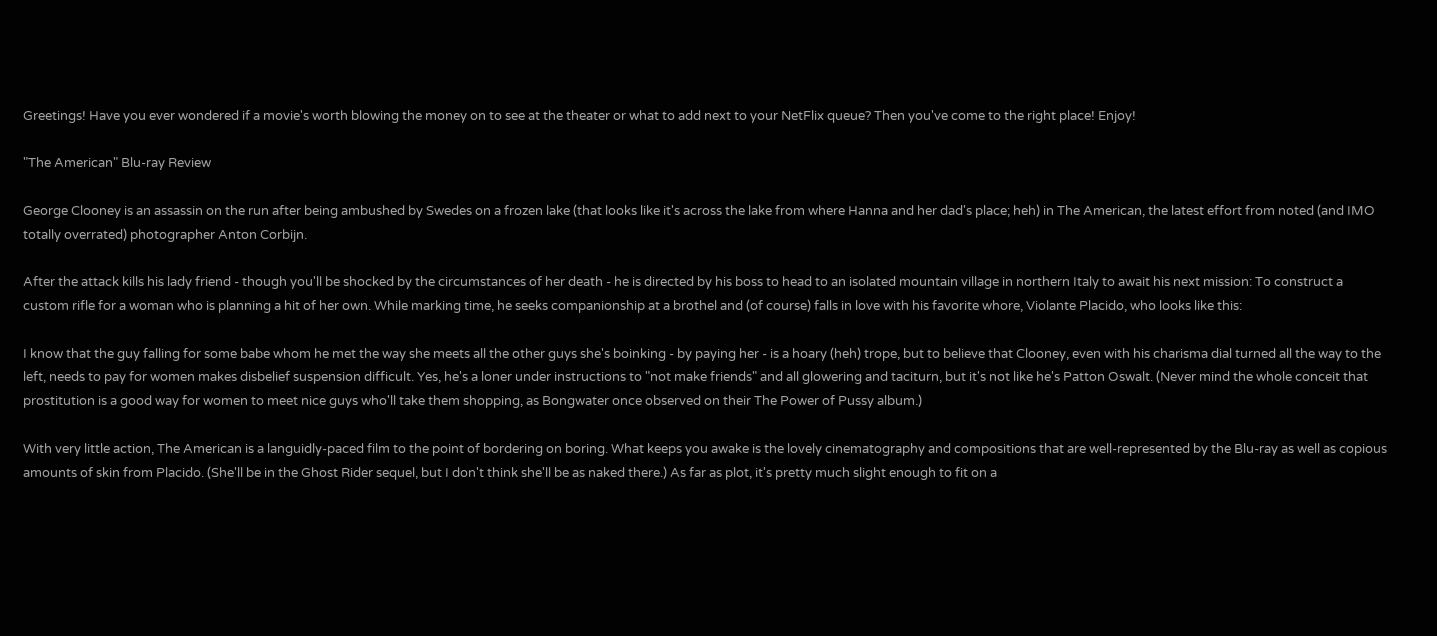Greetings! Have you ever wondered if a movie's worth blowing the money on to see at the theater or what to add next to your NetFlix queue? Then you've come to the right place! Enjoy!

"The American" Blu-ray Review

George Clooney is an assassin on the run after being ambushed by Swedes on a frozen lake (that looks like it's across the lake from where Hanna and her dad's place; heh) in The American, the latest effort from noted (and IMO totally overrated) photographer Anton Corbijn.

After the attack kills his lady friend - though you'll be shocked by the circumstances of her death - he is directed by his boss to head to an isolated mountain village in northern Italy to await his next mission: To construct a custom rifle for a woman who is planning a hit of her own. While marking time, he seeks companionship at a brothel and (of course) falls in love with his favorite whore, Violante Placido, who looks like this:

I know that the guy falling for some babe whom he met the way she meets all the other guys she's boinking - by paying her - is a hoary (heh) trope, but to believe that Clooney, even with his charisma dial turned all the way to the left, needs to pay for women makes disbelief suspension difficult. Yes, he's a loner under instructions to "not make friends" and all glowering and taciturn, but it's not like he's Patton Oswalt. (Never mind the whole conceit that prostitution is a good way for women to meet nice guys who'll take them shopping, as Bongwater once observed on their The Power of Pussy album.)

With very little action, The American is a languidly-paced film to the point of bordering on boring. What keeps you awake is the lovely cinematography and compositions that are well-represented by the Blu-ray as well as copious amounts of skin from Placido. (She'll be in the Ghost Rider sequel, but I don't think she'll be as naked there.) As far as plot, it's pretty much slight enough to fit on a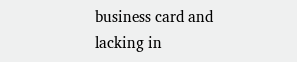business card and lacking in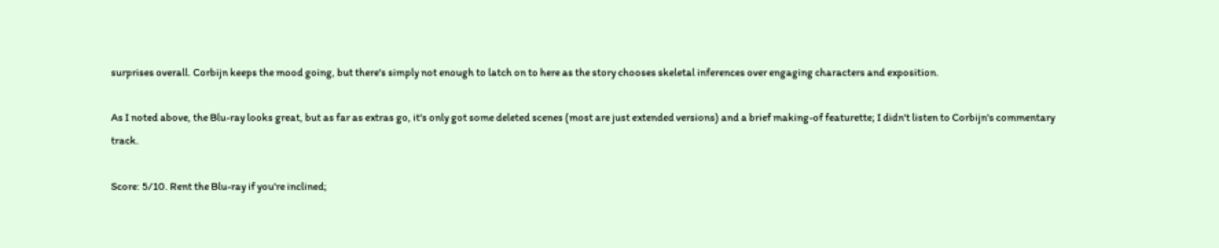surprises overall. Corbijn keeps the mood going, but there's simply not enough to latch on to here as the story chooses skeletal inferences over engaging characters and exposition.

As I noted above, the Blu-ray looks great, but as far as extras go, it's only got some deleted scenes (most are just extended versions) and a brief making-of featurette; I didn't listen to Corbijn's commentary track.

Score: 5/10. Rent the Blu-ray if you're inclined;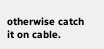otherwise catch it on cable.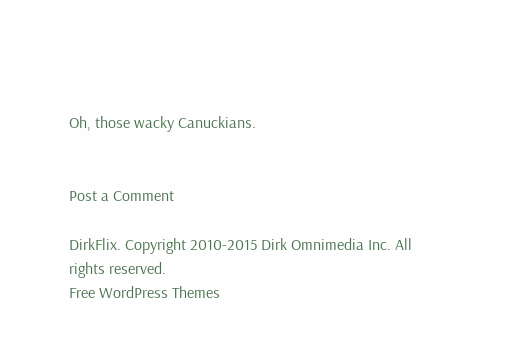Oh, those wacky Canuckians.


Post a Comment

DirkFlix. Copyright 2010-2015 Dirk Omnimedia Inc. All rights reserved.
Free WordPress Themes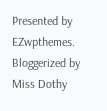Presented by EZwpthemes.
Bloggerized by Miss Dothy